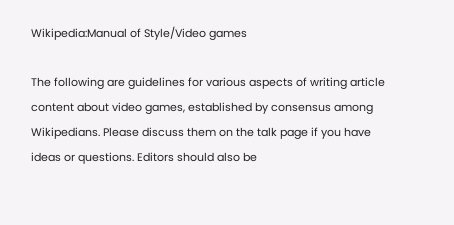Wikipedia:Manual of Style/Video games

The following are guidelines for various aspects of writing article content about video games, established by consensus among Wikipedians. Please discuss them on the talk page if you have ideas or questions. Editors should also be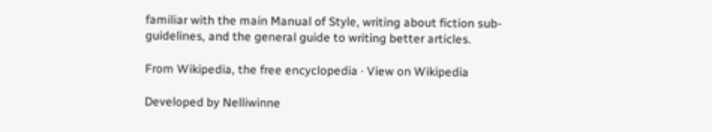familiar with the main Manual of Style, writing about fiction sub-guidelines, and the general guide to writing better articles.

From Wikipedia, the free encyclopedia · View on Wikipedia

Developed by Nelliwinne